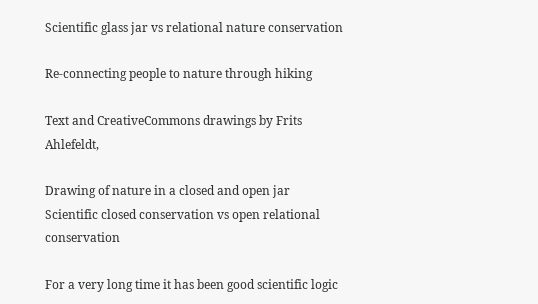Scientific glass jar vs relational nature conservation

Re-connecting people to nature through hiking

Text and CreativeCommons drawings by Frits Ahlefeldt,

Drawing of nature in a closed and open jar
Scientific closed conservation vs open relational conservation

For a very long time it has been good scientific logic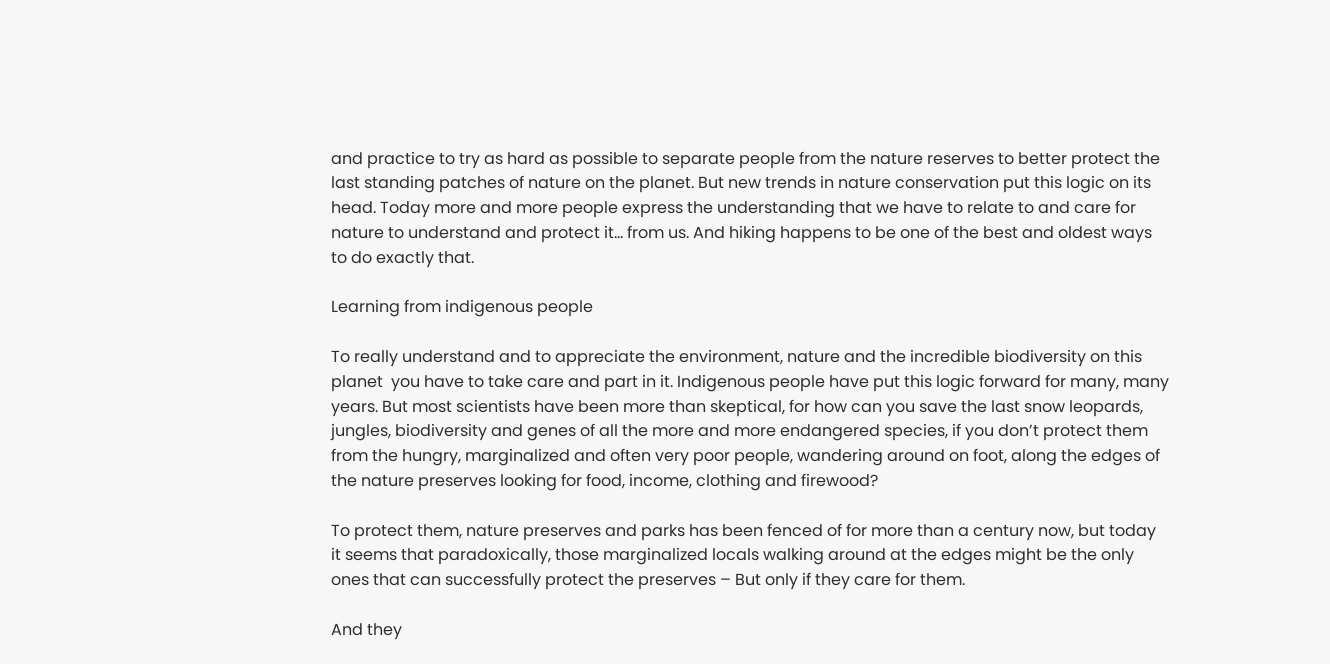and practice to try as hard as possible to separate people from the nature reserves to better protect the last standing patches of nature on the planet. But new trends in nature conservation put this logic on its head. Today more and more people express the understanding that we have to relate to and care for nature to understand and protect it… from us. And hiking happens to be one of the best and oldest ways to do exactly that.

Learning from indigenous people

To really understand and to appreciate the environment, nature and the incredible biodiversity on this planet  you have to take care and part in it. Indigenous people have put this logic forward for many, many years. But most scientists have been more than skeptical, for how can you save the last snow leopards, jungles, biodiversity and genes of all the more and more endangered species, if you don’t protect them from the hungry, marginalized and often very poor people, wandering around on foot, along the edges of the nature preserves looking for food, income, clothing and firewood?

To protect them, nature preserves and parks has been fenced of for more than a century now, but today it seems that paradoxically, those marginalized locals walking around at the edges might be the only ones that can successfully protect the preserves – But only if they care for them.

And they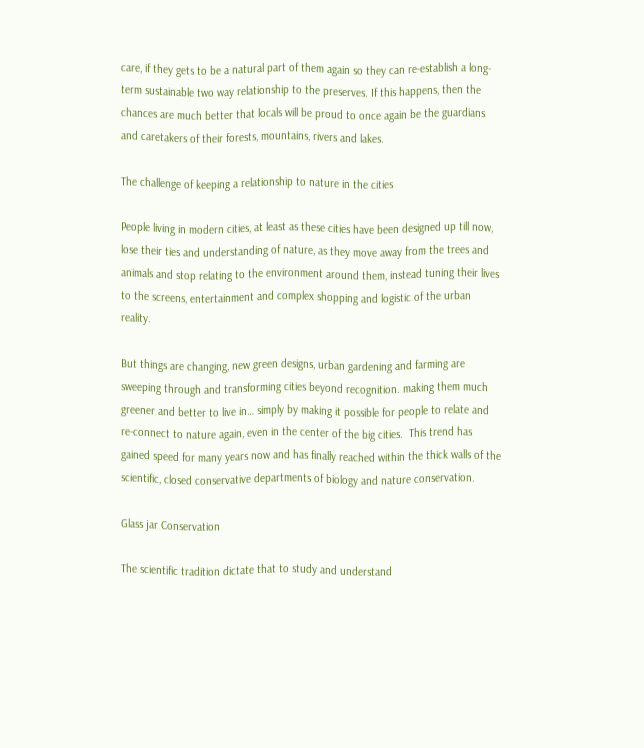care, if they gets to be a natural part of them again so they can re-establish a long-term sustainable two way relationship to the preserves. If this happens, then the chances are much better that locals will be proud to once again be the guardians and caretakers of their forests, mountains, rivers and lakes.

The challenge of keeping a relationship to nature in the cities

People living in modern cities, at least as these cities have been designed up till now, lose their ties and understanding of nature, as they move away from the trees and animals and stop relating to the environment around them, instead tuning their lives to the screens, entertainment and complex shopping and logistic of the urban reality.

But things are changing, new green designs, urban gardening and farming are sweeping through and transforming cities beyond recognition. making them much greener and better to live in… simply by making it possible for people to relate and re-connect to nature again, even in the center of the big cities.  This trend has gained speed for many years now and has finally reached within the thick walls of the scientific, closed conservative departments of biology and nature conservation.

Glass jar Conservation

The scientific tradition dictate that to study and understand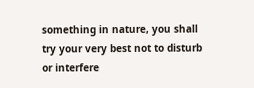something in nature, you shall try your very best not to disturb or interfere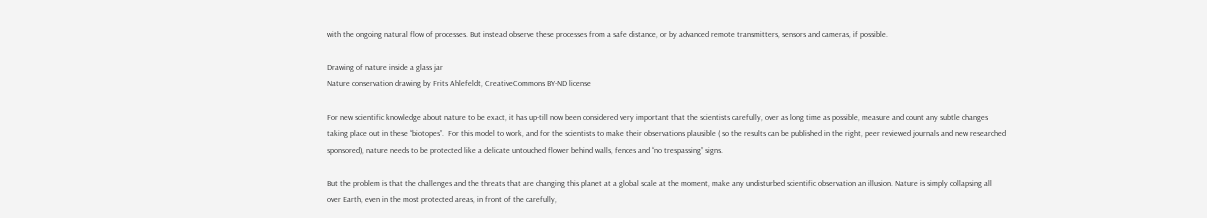with the ongoing natural flow of processes. But instead observe these processes from a safe distance, or by advanced remote transmitters, sensors and cameras, if possible.

Drawing of nature inside a glass jar
Nature conservation drawing by Frits Ahlefeldt, CreativeCommons BY-ND license

For new scientific knowledge about nature to be exact, it has up-till now been considered very important that the scientists carefully, over as long time as possible, measure and count any subtle changes taking place out in these “biotopes”.  For this model to work, and for the scientists to make their observations plausible ( so the results can be published in the right, peer reviewed journals and new researched sponsored), nature needs to be protected like a delicate untouched flower behind walls, fences and “no trespassing” signs.

But the problem is that the challenges and the threats that are changing this planet at a global scale at the moment, make any undisturbed scientific observation an illusion. Nature is simply collapsing all over Earth, even in the most protected areas, in front of the carefully,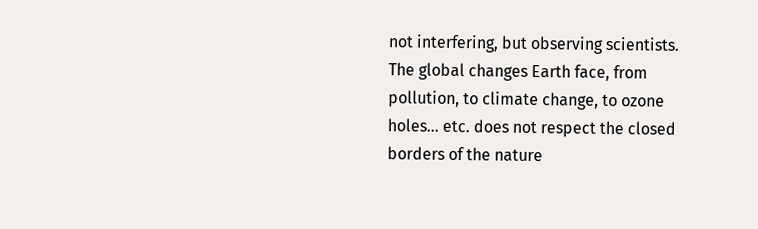not interfering, but observing scientists. The global changes Earth face, from pollution, to climate change, to ozone holes… etc. does not respect the closed borders of the nature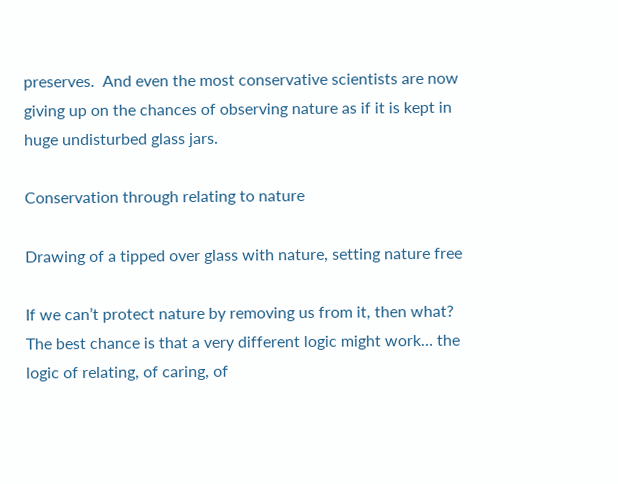preserves.  And even the most conservative scientists are now giving up on the chances of observing nature as if it is kept in huge undisturbed glass jars.

Conservation through relating to nature

Drawing of a tipped over glass with nature, setting nature free

If we can’t protect nature by removing us from it, then what?  The best chance is that a very different logic might work… the logic of relating, of caring, of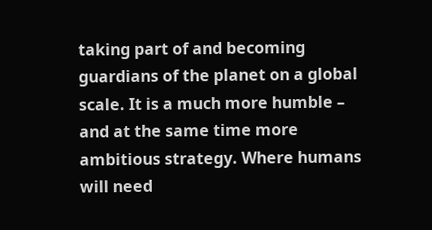taking part of and becoming guardians of the planet on a global scale. It is a much more humble – and at the same time more ambitious strategy. Where humans will need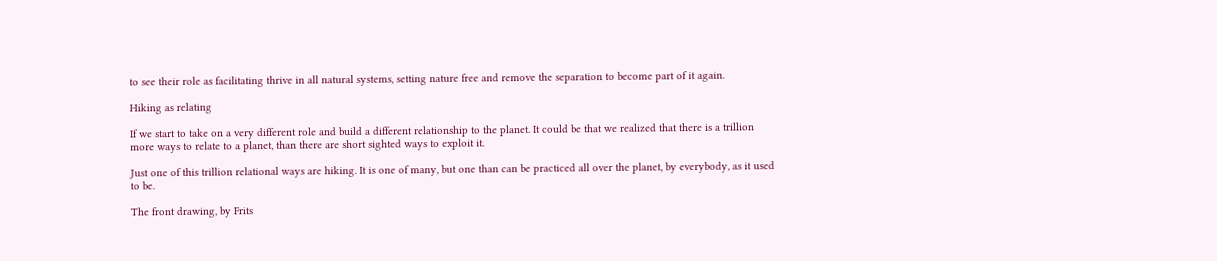to see their role as facilitating thrive in all natural systems, setting nature free and remove the separation to become part of it again.

Hiking as relating

If we start to take on a very different role and build a different relationship to the planet. It could be that we realized that there is a trillion more ways to relate to a planet, than there are short sighted ways to exploit it.

Just one of this trillion relational ways are hiking. It is one of many, but one than can be practiced all over the planet, by everybody, as it used to be.

The front drawing, by Frits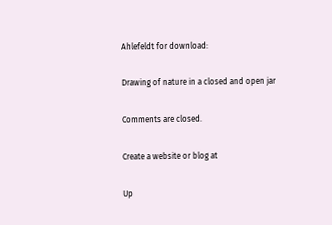Ahlefeldt for download:

Drawing of nature in a closed and open jar

Comments are closed.

Create a website or blog at

Up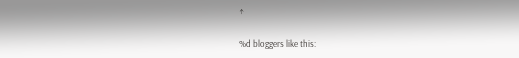↑

%d bloggers like this: